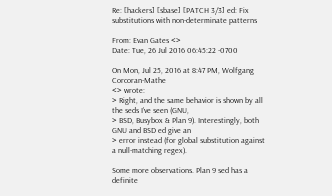Re: [hackers] [sbase] [PATCH 3/3] ed: Fix substitutions with non-determinate patterns

From: Evan Gates <>
Date: Tue, 26 Jul 2016 06:45:22 -0700

On Mon, Jul 25, 2016 at 8:47 PM, Wolfgang Corcoran-Mathe
<> wrote:
> Right, and the same behavior is shown by all the seds I’ve seen (GNU,
> BSD, Busybox & Plan 9). Interestingly, both GNU and BSD ed give an
> error instead (for global substitution against a null-matching regex).

Some more observations. Plan 9 sed has a definite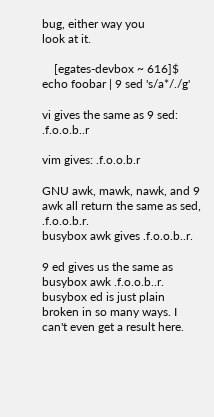bug, either way you
look at it.

    [egates-devbox ~ 616]$ echo foobar | 9 sed 's/a*/./g'

vi gives the same as 9 sed: .f.o.o.b..r

vim gives: .f.o.o.b.r

GNU awk, mawk, nawk, and 9 awk all return the same as sed, .f.o.o.b.r.
busybox awk gives .f.o.o.b..r.

9 ed gives us the same as busybox awk .f.o.o.b..r.
busybox ed is just plain broken in so many ways. I can't even get a result here.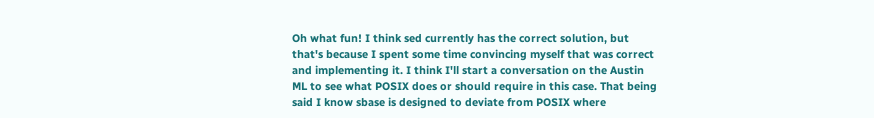Oh what fun! I think sed currently has the correct solution, but
that's because I spent some time convincing myself that was correct
and implementing it. I think I'll start a conversation on the Austin
ML to see what POSIX does or should require in this case. That being
said I know sbase is designed to deviate from POSIX where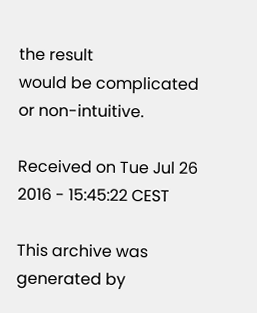the result
would be complicated or non-intuitive.

Received on Tue Jul 26 2016 - 15:45:22 CEST

This archive was generated by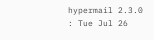hypermail 2.3.0 : Tue Jul 26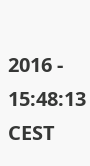2016 - 15:48:13 CEST